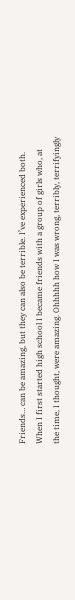Friends… can be amazing, but they can also be terrible. I’ve experienced both. When I first started high school I became friends with a group of girls who, at the time, I thought, were amazing. Ohhhhh how I was wrong, terribly, terrifyingly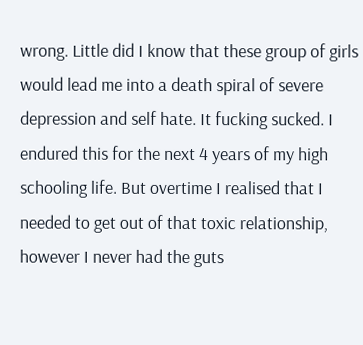wrong. Little did I know that these group of girls would lead me into a death spiral of severe depression and self hate. It fucking sucked. I endured this for the next 4 years of my high schooling life. But overtime I realised that I needed to get out of that toxic relationship, however I never had the guts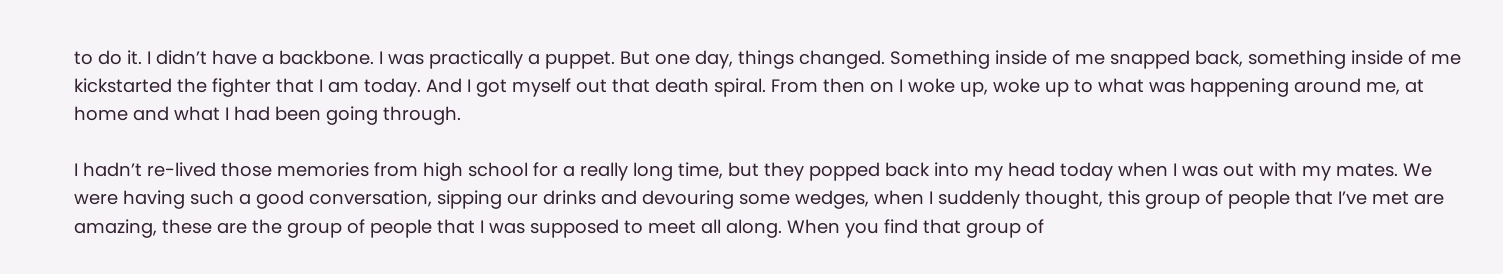to do it. I didn’t have a backbone. I was practically a puppet. But one day, things changed. Something inside of me snapped back, something inside of me kickstarted the fighter that I am today. And I got myself out that death spiral. From then on I woke up, woke up to what was happening around me, at home and what I had been going through.

I hadn’t re-lived those memories from high school for a really long time, but they popped back into my head today when I was out with my mates. We were having such a good conversation, sipping our drinks and devouring some wedges, when I suddenly thought, this group of people that I’ve met are amazing, these are the group of people that I was supposed to meet all along. When you find that group of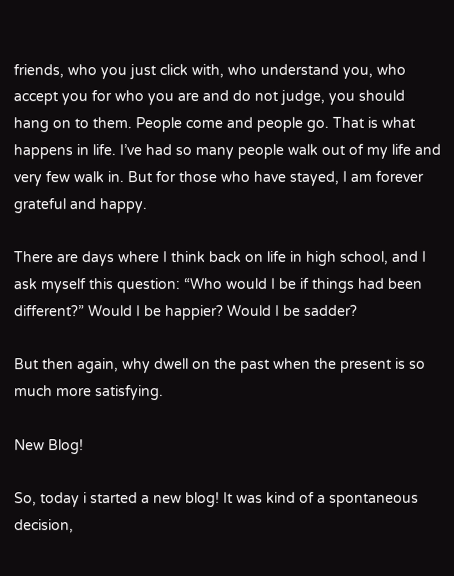friends, who you just click with, who understand you, who accept you for who you are and do not judge, you should hang on to them. People come and people go. That is what happens in life. I’ve had so many people walk out of my life and very few walk in. But for those who have stayed, I am forever grateful and happy.

There are days where I think back on life in high school, and I ask myself this question: “Who would I be if things had been different?” Would I be happier? Would I be sadder?

But then again, why dwell on the past when the present is so much more satisfying.

New Blog!

So, today i started a new blog! It was kind of a spontaneous decision,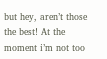but hey, aren’t those the best! At the moment i’m not too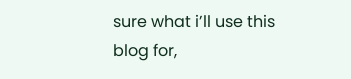sure what i’ll use this blog for,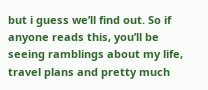but i guess we’ll find out. So if anyone reads this, you’ll be seeing ramblings about my life, travel plans and pretty much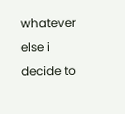whatever else i decide to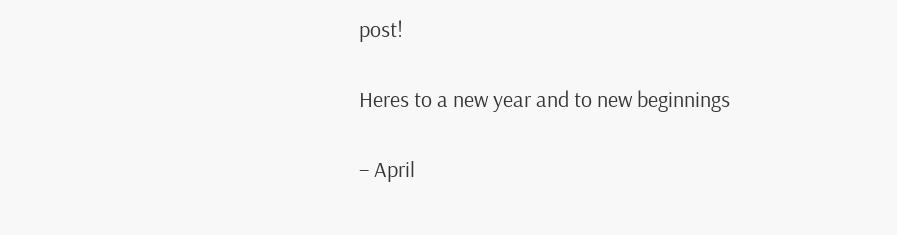post!

Heres to a new year and to new beginnings

– April